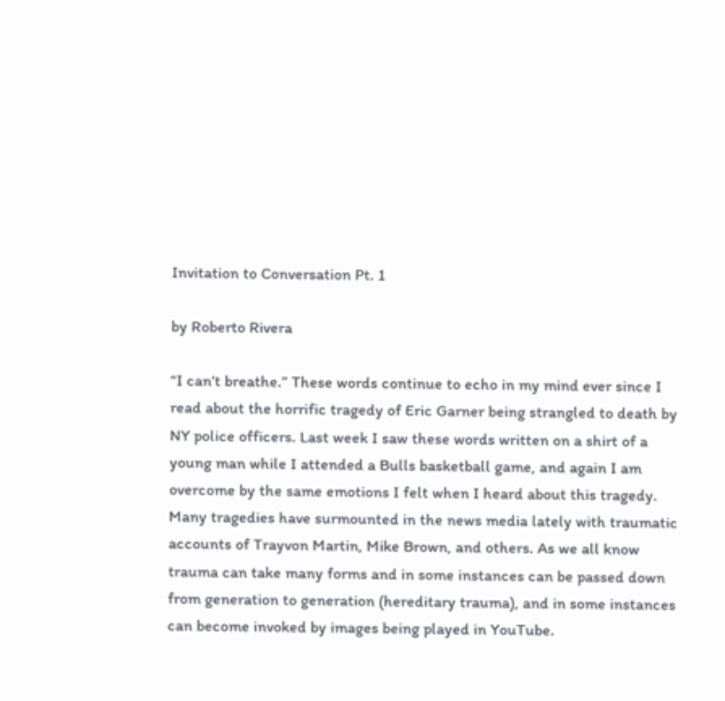Invitation to Conversation Pt. 1

by Roberto Rivera

“I can’t breathe.” These words continue to echo in my mind ever since I read about the horrific tragedy of Eric Garner being strangled to death by NY police officers. Last week I saw these words written on a shirt of a young man while I attended a Bulls basketball game, and again I am overcome by the same emotions I felt when I heard about this tragedy. Many tragedies have surmounted in the news media lately with traumatic accounts of Trayvon Martin, Mike Brown, and others. As we all know trauma can take many forms and in some instances can be passed down from generation to generation (hereditary trauma), and in some instances can become invoked by images being played in YouTube.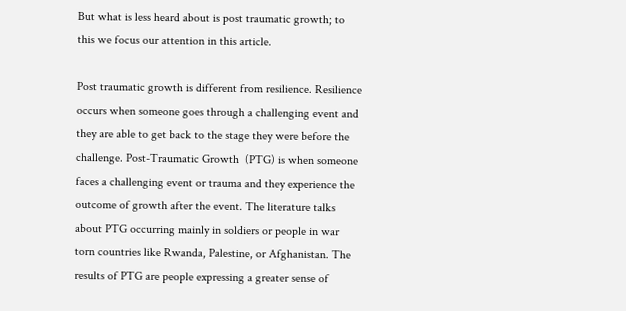But what is less heard about is post traumatic growth; to this we focus our attention in this article.

Post traumatic growth is different from resilience. Resilience occurs when someone goes through a challenging event and they are able to get back to the stage they were before the challenge. Post-Traumatic Growth  (PTG) is when someone faces a challenging event or trauma and they experience the outcome of growth after the event. The literature talks about PTG occurring mainly in soldiers or people in war torn countries like Rwanda, Palestine, or Afghanistan. The results of PTG are people expressing a greater sense of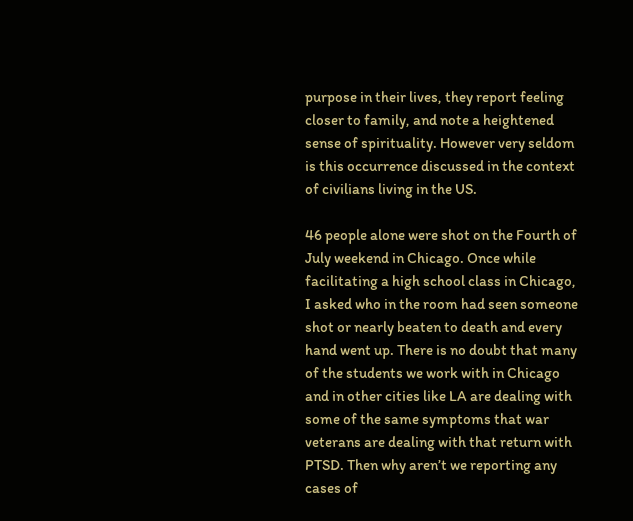purpose in their lives, they report feeling closer to family, and note a heightened sense of spirituality. However very seldom is this occurrence discussed in the context of civilians living in the US.

46 people alone were shot on the Fourth of July weekend in Chicago. Once while facilitating a high school class in Chicago, I asked who in the room had seen someone shot or nearly beaten to death and every hand went up. There is no doubt that many of the students we work with in Chicago and in other cities like LA are dealing with some of the same symptoms that war veterans are dealing with that return with PTSD. Then why aren’t we reporting any cases of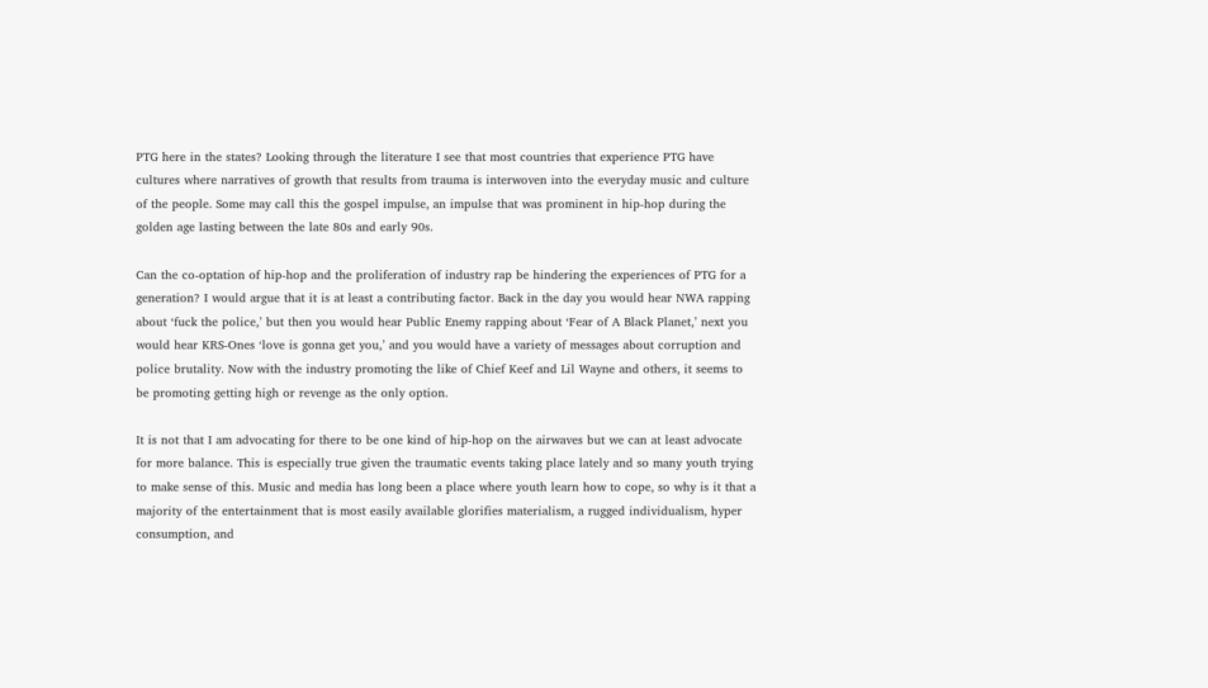PTG here in the states? Looking through the literature I see that most countries that experience PTG have cultures where narratives of growth that results from trauma is interwoven into the everyday music and culture of the people. Some may call this the gospel impulse, an impulse that was prominent in hip-hop during the golden age lasting between the late 80s and early 90s.

Can the co-optation of hip-hop and the proliferation of industry rap be hindering the experiences of PTG for a generation? I would argue that it is at least a contributing factor. Back in the day you would hear NWA rapping about ‘fuck the police,’ but then you would hear Public Enemy rapping about ‘Fear of A Black Planet,’ next you would hear KRS-Ones ‘love is gonna get you,’ and you would have a variety of messages about corruption and police brutality. Now with the industry promoting the like of Chief Keef and Lil Wayne and others, it seems to be promoting getting high or revenge as the only option.

It is not that I am advocating for there to be one kind of hip-hop on the airwaves but we can at least advocate for more balance. This is especially true given the traumatic events taking place lately and so many youth trying to make sense of this. Music and media has long been a place where youth learn how to cope, so why is it that a majority of the entertainment that is most easily available glorifies materialism, a rugged individualism, hyper consumption, and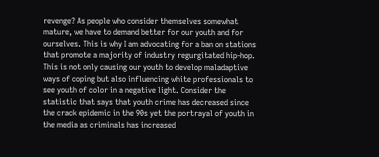revenge? As people who consider themselves somewhat mature, we have to demand better for our youth and for ourselves. This is why I am advocating for a ban on stations that promote a majority of industry regurgitated hip-hop. This is not only causing our youth to develop maladaptive ways of coping but also influencing white professionals to see youth of color in a negative light. Consider the statistic that says that youth crime has decreased since the crack epidemic in the 90s yet the portrayal of youth in the media as criminals has increased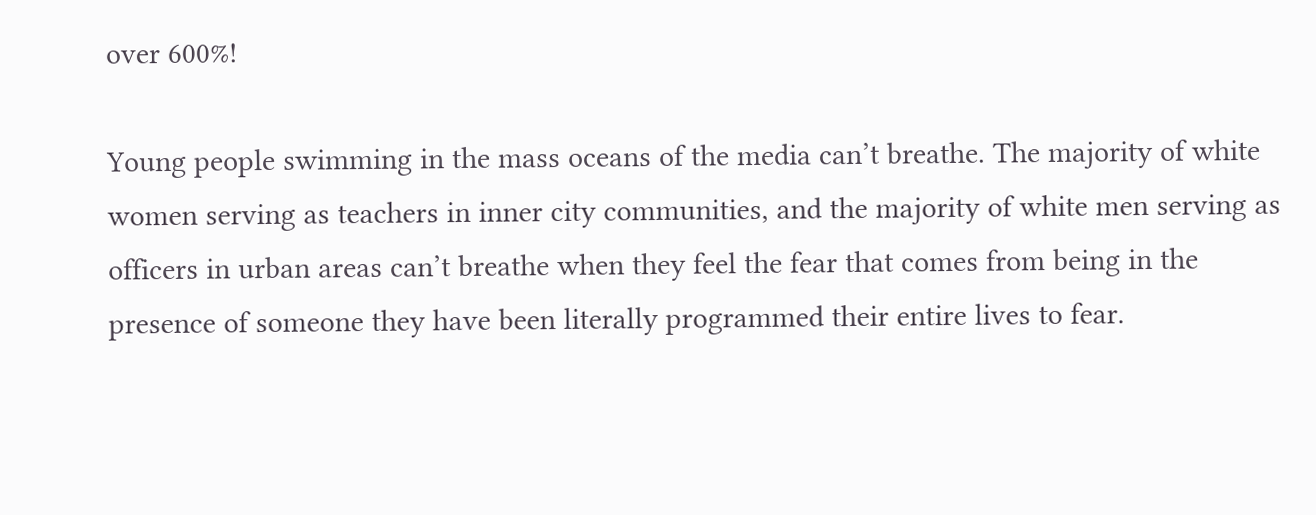over 600%!

Young people swimming in the mass oceans of the media can’t breathe. The majority of white women serving as teachers in inner city communities, and the majority of white men serving as officers in urban areas can’t breathe when they feel the fear that comes from being in the presence of someone they have been literally programmed their entire lives to fear.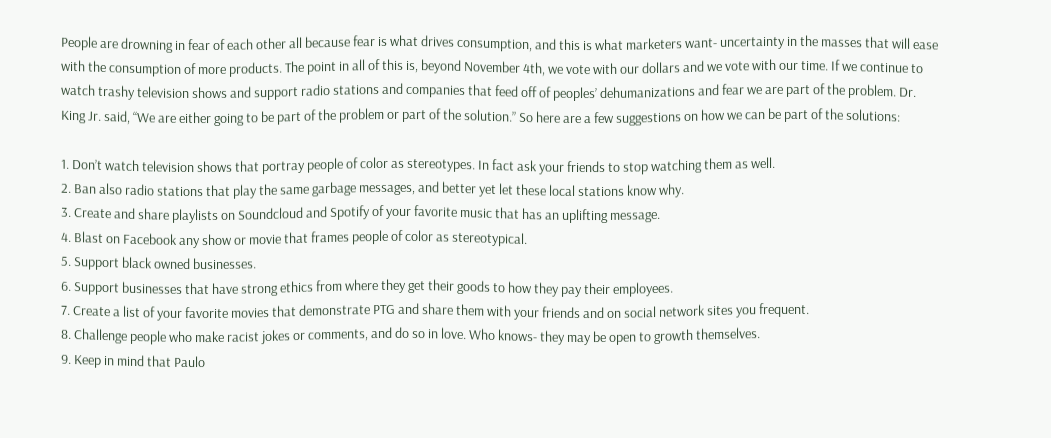People are drowning in fear of each other all because fear is what drives consumption, and this is what marketers want- uncertainty in the masses that will ease with the consumption of more products. The point in all of this is, beyond November 4th, we vote with our dollars and we vote with our time. If we continue to watch trashy television shows and support radio stations and companies that feed off of peoples’ dehumanizations and fear we are part of the problem. Dr. King Jr. said, “We are either going to be part of the problem or part of the solution.” So here are a few suggestions on how we can be part of the solutions:

1. Don’t watch television shows that portray people of color as stereotypes. In fact ask your friends to stop watching them as well.
2. Ban also radio stations that play the same garbage messages, and better yet let these local stations know why.
3. Create and share playlists on Soundcloud and Spotify of your favorite music that has an uplifting message.
4. Blast on Facebook any show or movie that frames people of color as stereotypical.
5. Support black owned businesses.
6. Support businesses that have strong ethics from where they get their goods to how they pay their employees.
7. Create a list of your favorite movies that demonstrate PTG and share them with your friends and on social network sites you frequent.
8. Challenge people who make racist jokes or comments, and do so in love. Who knows- they may be open to growth themselves.
9. Keep in mind that Paulo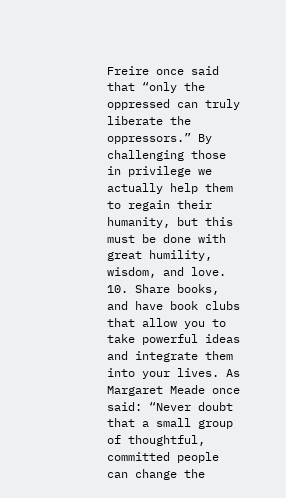Freire once said that “only the oppressed can truly liberate the oppressors.” By challenging those in privilege we actually help them to regain their humanity, but this must be done with great humility, wisdom, and love.
10. Share books, and have book clubs that allow you to take powerful ideas and integrate them into your lives. As Margaret Meade once said: “Never doubt that a small group of thoughtful, committed people can change the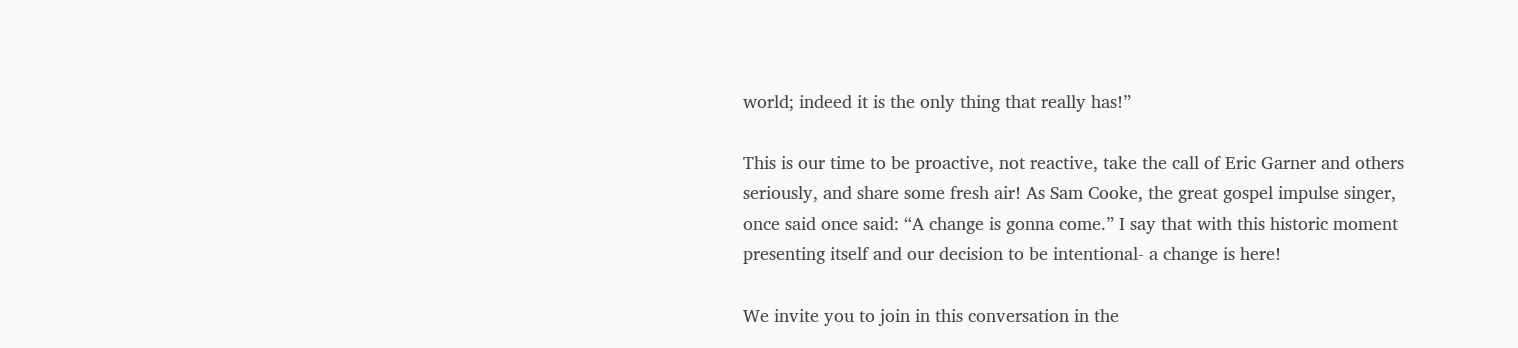world; indeed it is the only thing that really has!”

This is our time to be proactive, not reactive, take the call of Eric Garner and others seriously, and share some fresh air! As Sam Cooke, the great gospel impulse singer, once said once said: “A change is gonna come.” I say that with this historic moment presenting itself and our decision to be intentional- a change is here!

We invite you to join in this conversation in the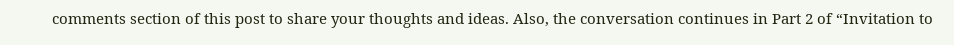comments section of this post to share your thoughts and ideas. Also, the conversation continues in Part 2 of “Invitation to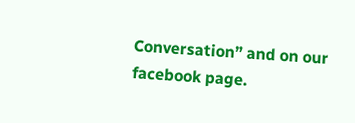Conversation” and on our facebook page.